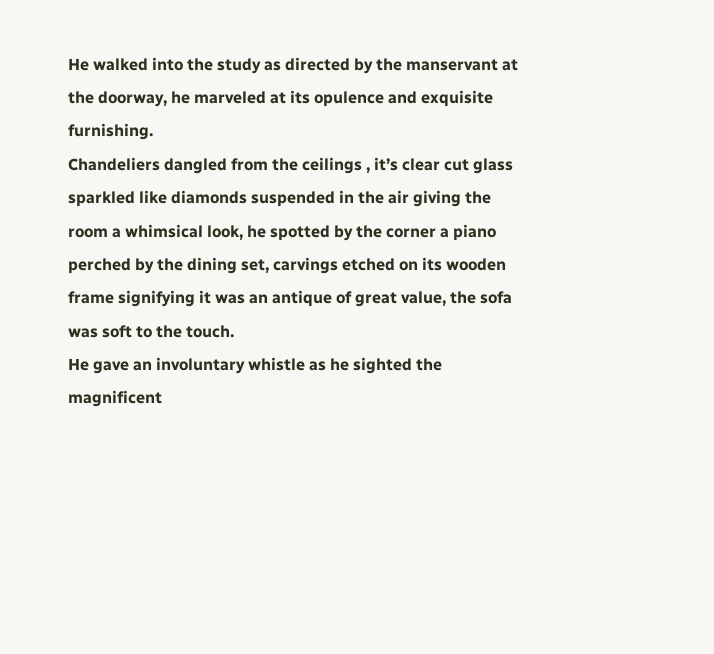He walked into the study as directed by the manservant at the doorway, he marveled at its opulence and exquisite furnishing.
Chandeliers dangled from the ceilings , it’s clear cut glass sparkled like diamonds suspended in the air giving the room a whimsical look, he spotted by the corner a piano perched by the dining set, carvings etched on its wooden frame signifying it was an antique of great value, the sofa was soft to the touch.
He gave an involuntary whistle as he sighted the magnificent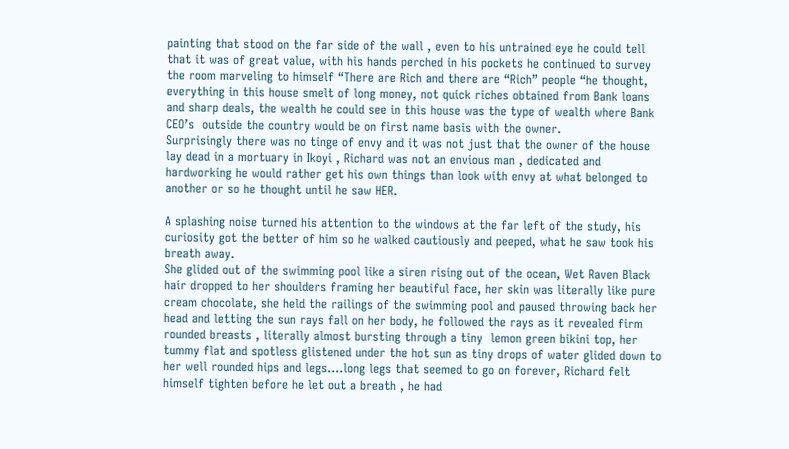painting that stood on the far side of the wall , even to his untrained eye he could tell that it was of great value, with his hands perched in his pockets he continued to survey the room marveling to himself “There are Rich and there are “Rich” people “he thought, everything in this house smelt of long money, not quick riches obtained from Bank loans and sharp deals, the wealth he could see in this house was the type of wealth where Bank CEO’s  outside the country would be on first name basis with the owner.
Surprisingly there was no tinge of envy and it was not just that the owner of the house lay dead in a mortuary in Ikoyi , Richard was not an envious man , dedicated and hardworking he would rather get his own things than look with envy at what belonged to another or so he thought until he saw HER.

A splashing noise turned his attention to the windows at the far left of the study, his curiosity got the better of him so he walked cautiously and peeped, what he saw took his breath away.
She glided out of the swimming pool like a siren rising out of the ocean, Wet Raven Black hair dropped to her shoulders framing her beautiful face, her skin was literally like pure cream chocolate, she held the railings of the swimming pool and paused throwing back her head and letting the sun rays fall on her body, he followed the rays as it revealed firm rounded breasts , literally almost bursting through a tiny  lemon green bikini top, her tummy flat and spotless glistened under the hot sun as tiny drops of water glided down to her well rounded hips and legs….long legs that seemed to go on forever, Richard felt himself tighten before he let out a breath , he had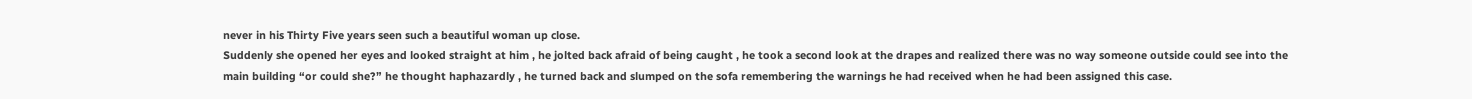never in his Thirty Five years seen such a beautiful woman up close.
Suddenly she opened her eyes and looked straight at him , he jolted back afraid of being caught , he took a second look at the drapes and realized there was no way someone outside could see into the main building “or could she?” he thought haphazardly , he turned back and slumped on the sofa remembering the warnings he had received when he had been assigned this case.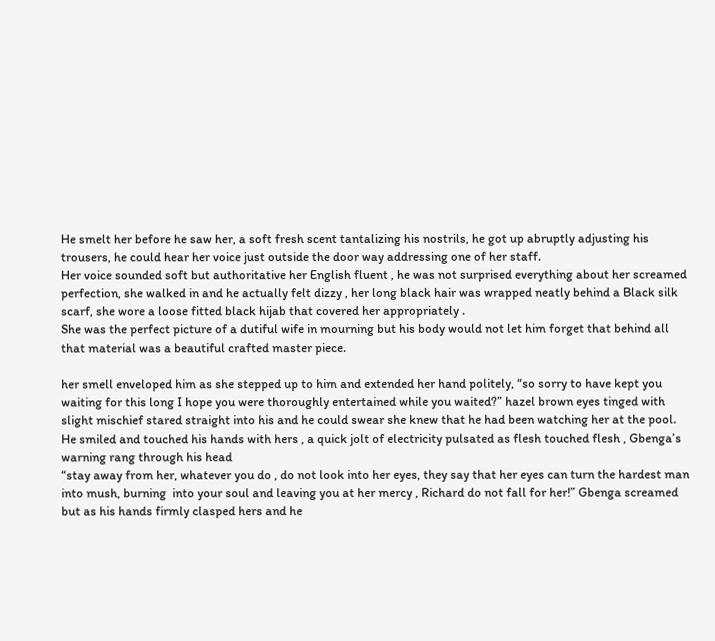He smelt her before he saw her, a soft fresh scent tantalizing his nostrils, he got up abruptly adjusting his trousers, he could hear her voice just outside the door way addressing one of her staff.
Her voice sounded soft but authoritative her English fluent , he was not surprised everything about her screamed perfection, she walked in and he actually felt dizzy , her long black hair was wrapped neatly behind a Black silk scarf, she wore a loose fitted black hijab that covered her appropriately .
She was the perfect picture of a dutiful wife in mourning but his body would not let him forget that behind all that material was a beautiful crafted master piece.

her smell enveloped him as she stepped up to him and extended her hand politely, “so sorry to have kept you waiting for this long I hope you were thoroughly entertained while you waited?” hazel brown eyes tinged with slight mischief stared straight into his and he could swear she knew that he had been watching her at the pool.
He smiled and touched his hands with hers , a quick jolt of electricity pulsated as flesh touched flesh , Gbenga’s warning rang through his head
“stay away from her, whatever you do , do not look into her eyes, they say that her eyes can turn the hardest man into mush, burning  into your soul and leaving you at her mercy , Richard do not fall for her!” Gbenga screamed but as his hands firmly clasped hers and he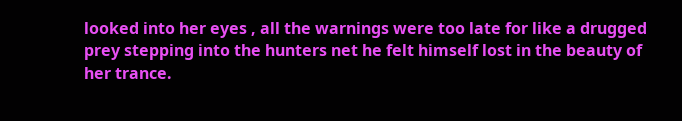looked into her eyes , all the warnings were too late for like a drugged prey stepping into the hunters net he felt himself lost in the beauty of her trance.